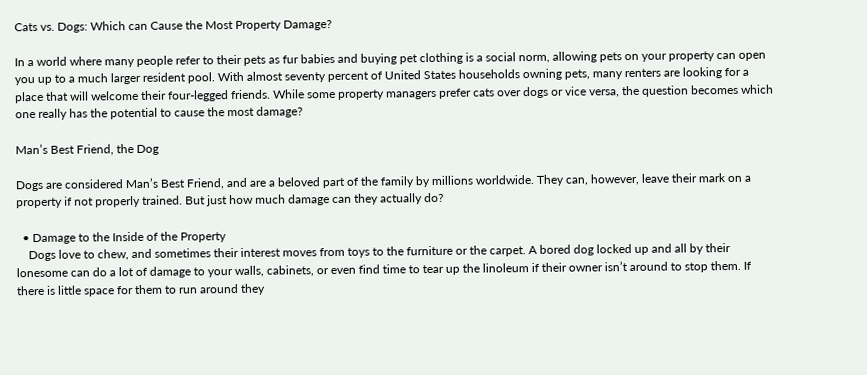Cats vs. Dogs: Which can Cause the Most Property Damage?

In a world where many people refer to their pets as fur babies and buying pet clothing is a social norm, allowing pets on your property can open you up to a much larger resident pool. With almost seventy percent of United States households owning pets, many renters are looking for a place that will welcome their four-legged friends. While some property managers prefer cats over dogs or vice versa, the question becomes which one really has the potential to cause the most damage?

Man’s Best Friend, the Dog

Dogs are considered Man’s Best Friend, and are a beloved part of the family by millions worldwide. They can, however, leave their mark on a property if not properly trained. But just how much damage can they actually do?

  • Damage to the Inside of the Property
    Dogs love to chew, and sometimes their interest moves from toys to the furniture or the carpet. A bored dog locked up and all by their lonesome can do a lot of damage to your walls, cabinets, or even find time to tear up the linoleum if their owner isn’t around to stop them. If there is little space for them to run around they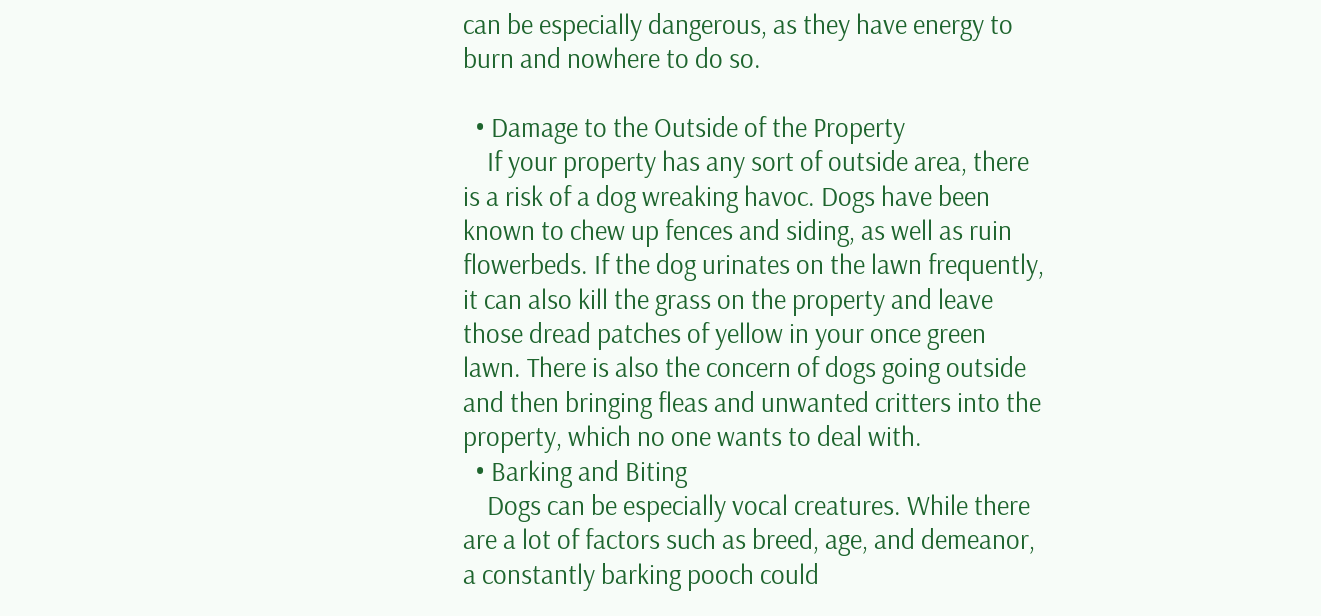can be especially dangerous, as they have energy to burn and nowhere to do so.

  • Damage to the Outside of the Property
    If your property has any sort of outside area, there is a risk of a dog wreaking havoc. Dogs have been known to chew up fences and siding, as well as ruin flowerbeds. If the dog urinates on the lawn frequently, it can also kill the grass on the property and leave those dread patches of yellow in your once green lawn. There is also the concern of dogs going outside and then bringing fleas and unwanted critters into the property, which no one wants to deal with.
  • Barking and Biting
    Dogs can be especially vocal creatures. While there are a lot of factors such as breed, age, and demeanor, a constantly barking pooch could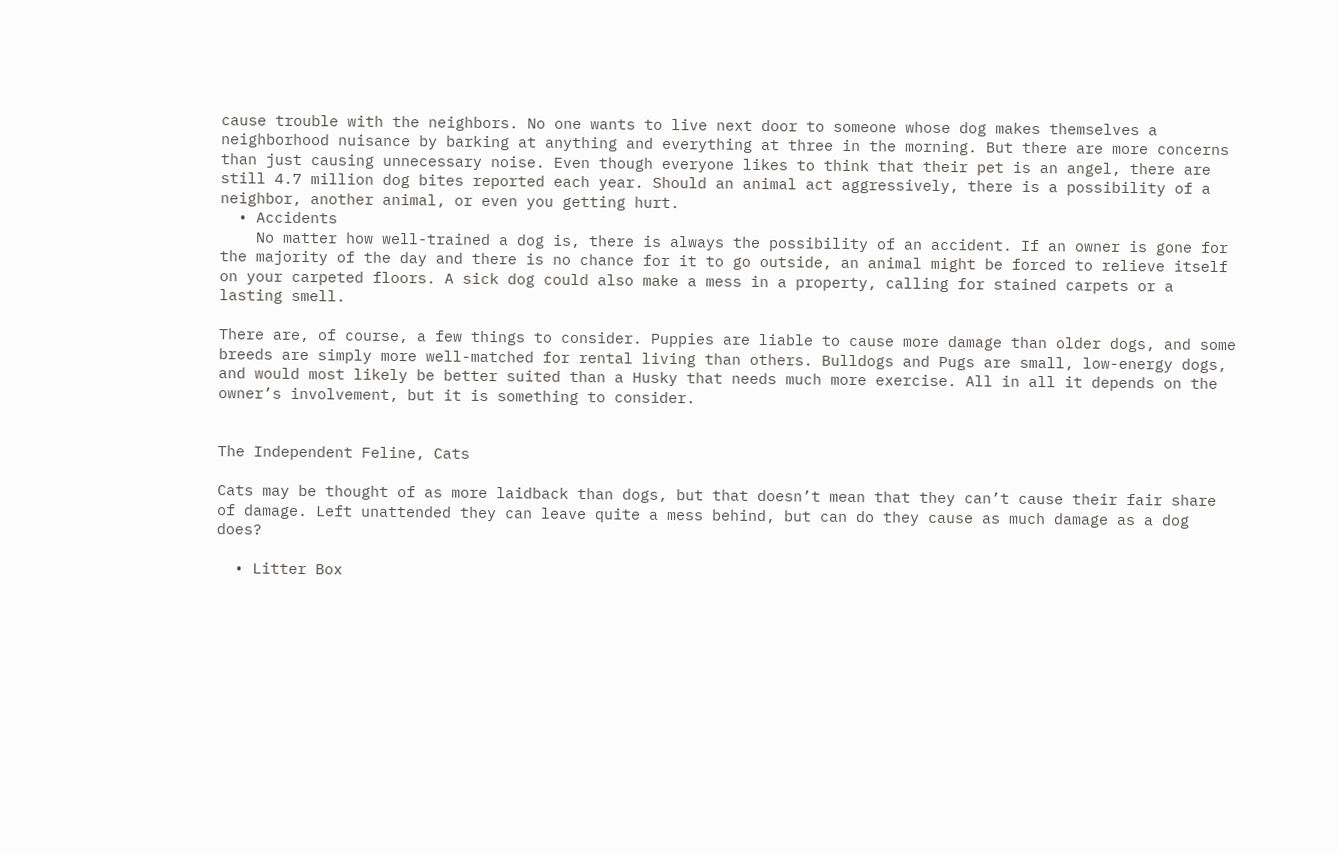cause trouble with the neighbors. No one wants to live next door to someone whose dog makes themselves a neighborhood nuisance by barking at anything and everything at three in the morning. But there are more concerns than just causing unnecessary noise. Even though everyone likes to think that their pet is an angel, there are still 4.7 million dog bites reported each year. Should an animal act aggressively, there is a possibility of a neighbor, another animal, or even you getting hurt.
  • Accidents
    No matter how well-trained a dog is, there is always the possibility of an accident. If an owner is gone for the majority of the day and there is no chance for it to go outside, an animal might be forced to relieve itself on your carpeted floors. A sick dog could also make a mess in a property, calling for stained carpets or a lasting smell.

There are, of course, a few things to consider. Puppies are liable to cause more damage than older dogs, and some breeds are simply more well-matched for rental living than others. Bulldogs and Pugs are small, low-energy dogs, and would most likely be better suited than a Husky that needs much more exercise. All in all it depends on the owner’s involvement, but it is something to consider.


The Independent Feline, Cats

Cats may be thought of as more laidback than dogs, but that doesn’t mean that they can’t cause their fair share of damage. Left unattended they can leave quite a mess behind, but can do they cause as much damage as a dog does?

  • Litter Box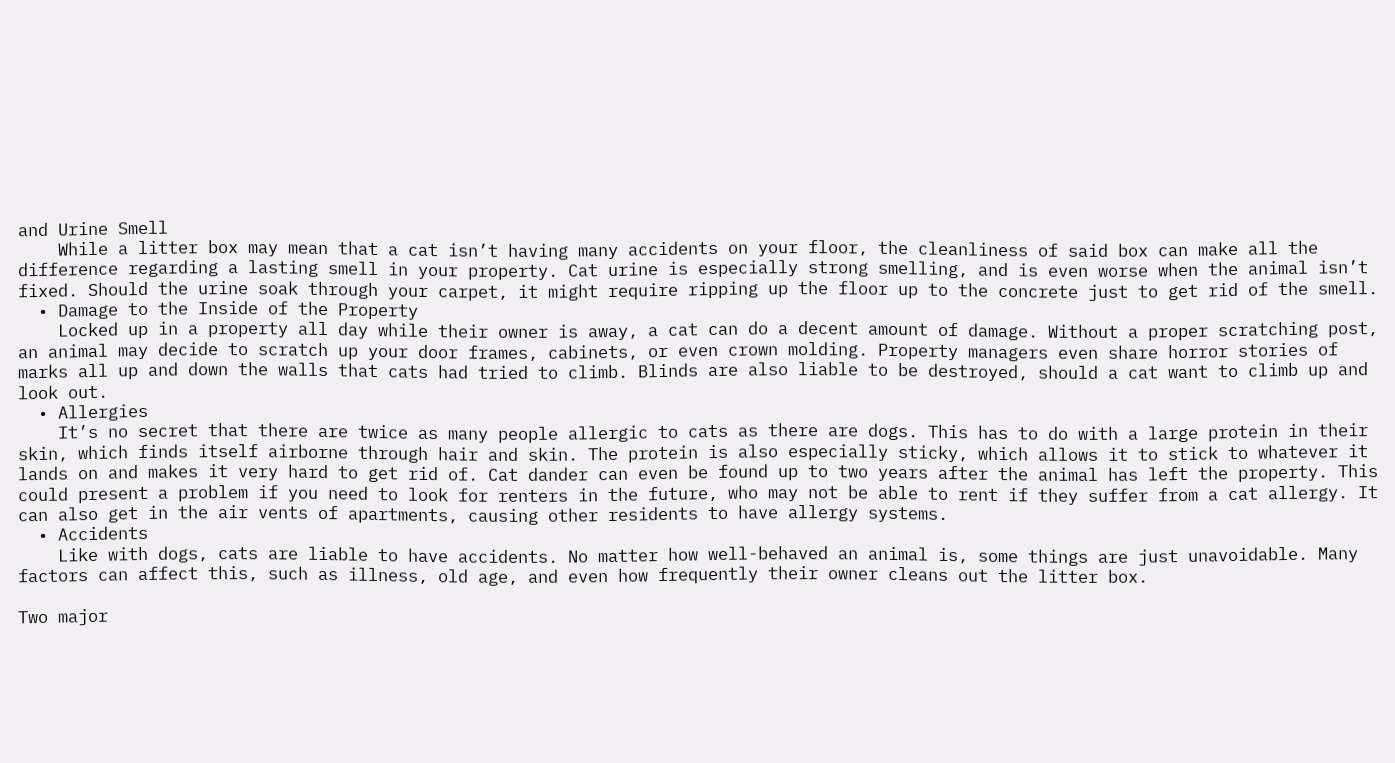and Urine Smell
    While a litter box may mean that a cat isn’t having many accidents on your floor, the cleanliness of said box can make all the difference regarding a lasting smell in your property. Cat urine is especially strong smelling, and is even worse when the animal isn’t fixed. Should the urine soak through your carpet, it might require ripping up the floor up to the concrete just to get rid of the smell.
  • Damage to the Inside of the Property
    Locked up in a property all day while their owner is away, a cat can do a decent amount of damage. Without a proper scratching post, an animal may decide to scratch up your door frames, cabinets, or even crown molding. Property managers even share horror stories of marks all up and down the walls that cats had tried to climb. Blinds are also liable to be destroyed, should a cat want to climb up and look out.
  • Allergies
    It’s no secret that there are twice as many people allergic to cats as there are dogs. This has to do with a large protein in their skin, which finds itself airborne through hair and skin. The protein is also especially sticky, which allows it to stick to whatever it lands on and makes it very hard to get rid of. Cat dander can even be found up to two years after the animal has left the property. This could present a problem if you need to look for renters in the future, who may not be able to rent if they suffer from a cat allergy. It can also get in the air vents of apartments, causing other residents to have allergy systems.
  • Accidents
    Like with dogs, cats are liable to have accidents. No matter how well-behaved an animal is, some things are just unavoidable. Many factors can affect this, such as illness, old age, and even how frequently their owner cleans out the litter box.

Two major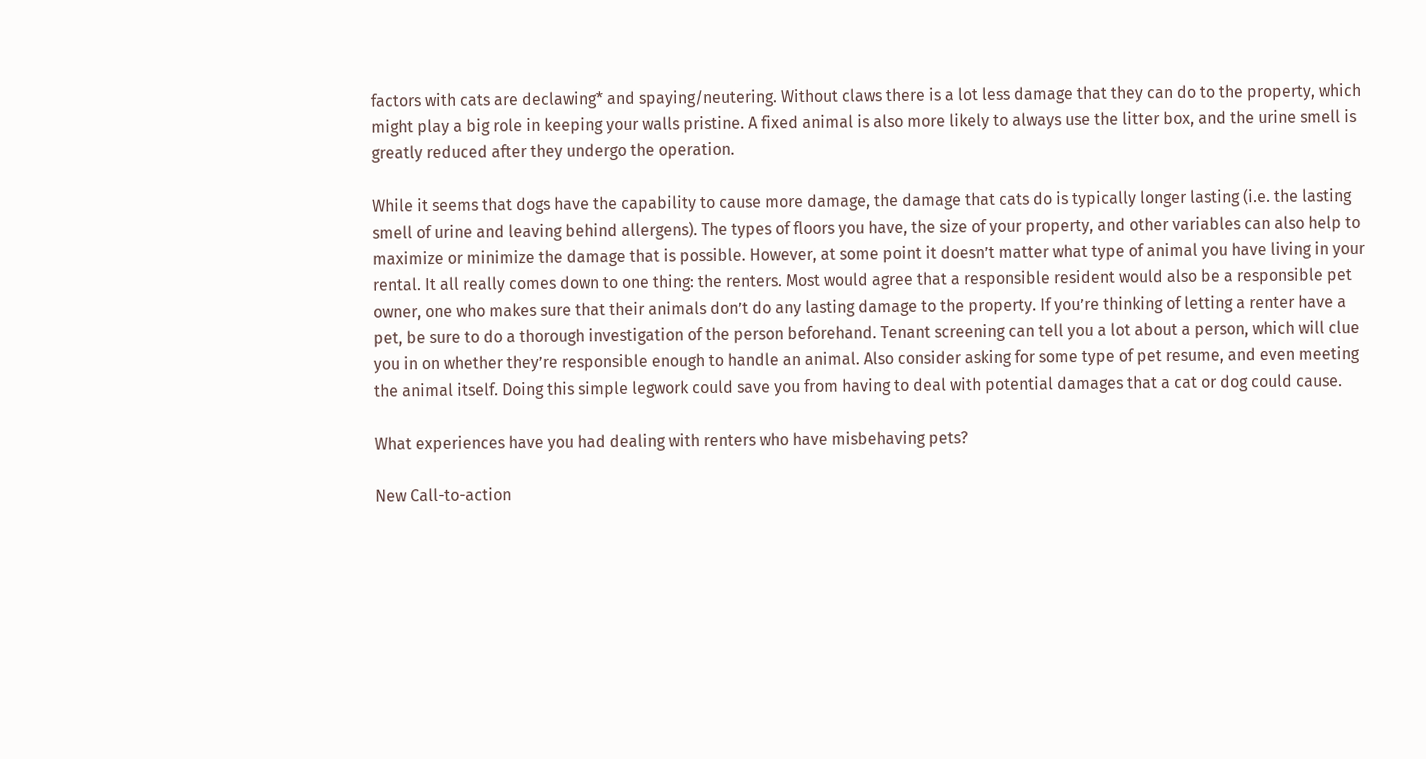factors with cats are declawing* and spaying/neutering. Without claws there is a lot less damage that they can do to the property, which might play a big role in keeping your walls pristine. A fixed animal is also more likely to always use the litter box, and the urine smell is greatly reduced after they undergo the operation.

While it seems that dogs have the capability to cause more damage, the damage that cats do is typically longer lasting (i.e. the lasting smell of urine and leaving behind allergens). The types of floors you have, the size of your property, and other variables can also help to maximize or minimize the damage that is possible. However, at some point it doesn’t matter what type of animal you have living in your rental. It all really comes down to one thing: the renters. Most would agree that a responsible resident would also be a responsible pet owner, one who makes sure that their animals don’t do any lasting damage to the property. If you’re thinking of letting a renter have a pet, be sure to do a thorough investigation of the person beforehand. Tenant screening can tell you a lot about a person, which will clue you in on whether they’re responsible enough to handle an animal. Also consider asking for some type of pet resume, and even meeting the animal itself. Doing this simple legwork could save you from having to deal with potential damages that a cat or dog could cause.

What experiences have you had dealing with renters who have misbehaving pets?

New Call-to-action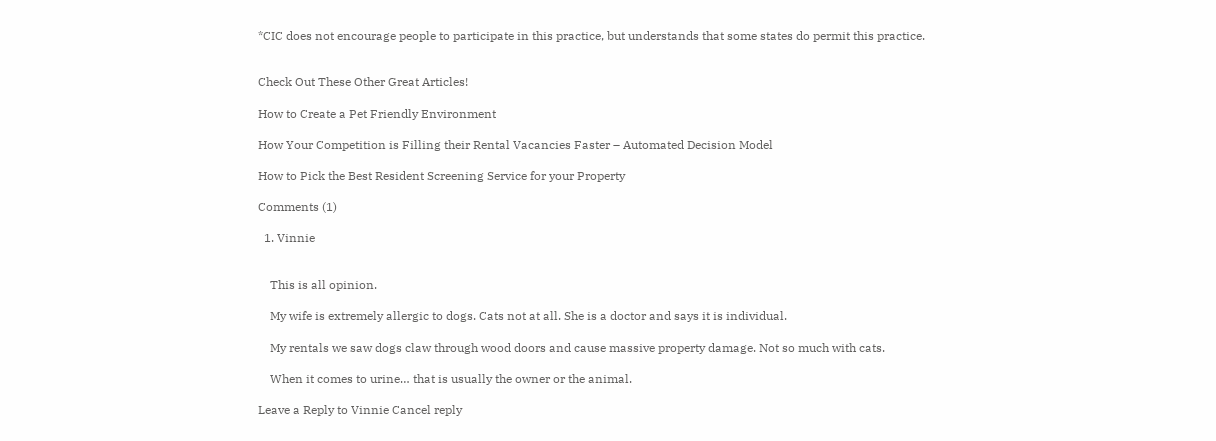*CIC does not encourage people to participate in this practice, but understands that some states do permit this practice.


Check Out These Other Great Articles!

How to Create a Pet Friendly Environment

How Your Competition is Filling their Rental Vacancies Faster – Automated Decision Model

How to Pick the Best Resident Screening Service for your Property

Comments (1)

  1. Vinnie


    This is all opinion.

    My wife is extremely allergic to dogs. Cats not at all. She is a doctor and says it is individual.

    My rentals we saw dogs claw through wood doors and cause massive property damage. Not so much with cats.

    When it comes to urine… that is usually the owner or the animal.

Leave a Reply to Vinnie Cancel reply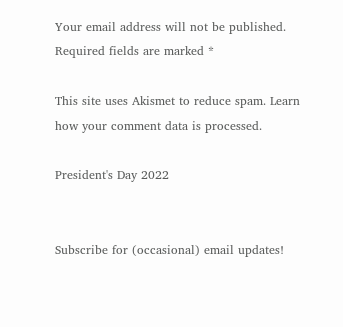Your email address will not be published. Required fields are marked *

This site uses Akismet to reduce spam. Learn how your comment data is processed.

President's Day 2022


Subscribe for (occasional) email updates!